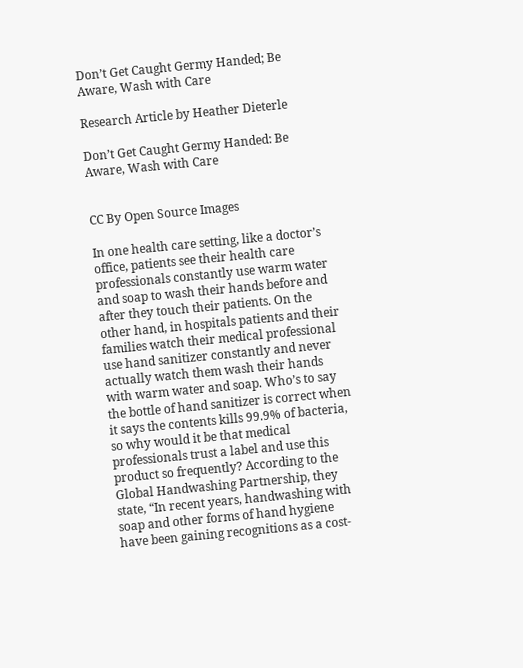Don’t Get Caught Germy Handed; Be Aware, Wash with Care

Research Article by Heather Dieterle

Don’t Get Caught Germy Handed: Be Aware, Wash with Care


CC By Open Source Images

In one health care setting, like a doctor’s office, patients see their health care professionals constantly use warm water and soap to wash their hands before and after they touch their patients. On the other hand, in hospitals patients and their families watch their medical professional use hand sanitizer constantly and never actually watch them wash their hands with warm water and soap. Who’s to say the bottle of hand sanitizer is correct when it says the contents kills 99.9% of bacteria, so why would it be that medical professionals trust a label and use this product so frequently? According to the Global Handwashing Partnership, they state, “In recent years, handwashing with soap and other forms of hand hygiene have been gaining recognitions as a cost-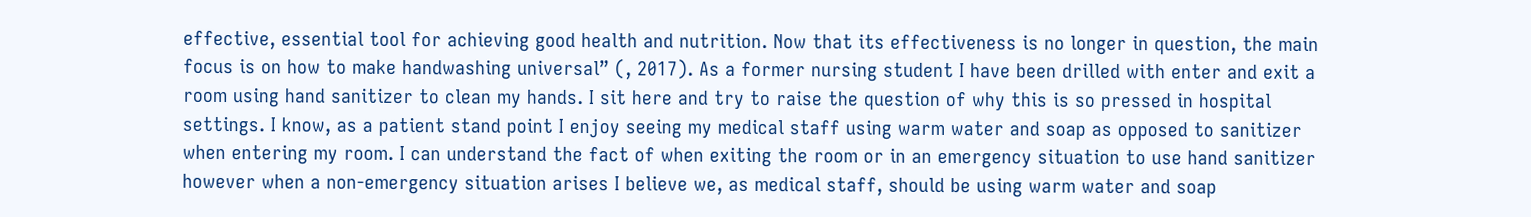effective, essential tool for achieving good health and nutrition. Now that its effectiveness is no longer in question, the main focus is on how to make handwashing universal” (, 2017). As a former nursing student I have been drilled with enter and exit a room using hand sanitizer to clean my hands. I sit here and try to raise the question of why this is so pressed in hospital settings. I know, as a patient stand point I enjoy seeing my medical staff using warm water and soap as opposed to sanitizer when entering my room. I can understand the fact of when exiting the room or in an emergency situation to use hand sanitizer however when a non-emergency situation arises I believe we, as medical staff, should be using warm water and soap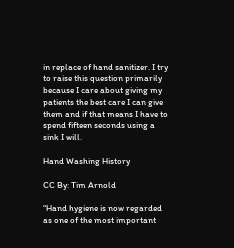in replace of hand sanitizer. I try to raise this question primarily because I care about giving my patients the best care I can give them and if that means I have to spend fifteen seconds using a sink I will.

Hand Washing History

CC By: Tim Arnold

“Hand hygiene is now regarded as one of the most important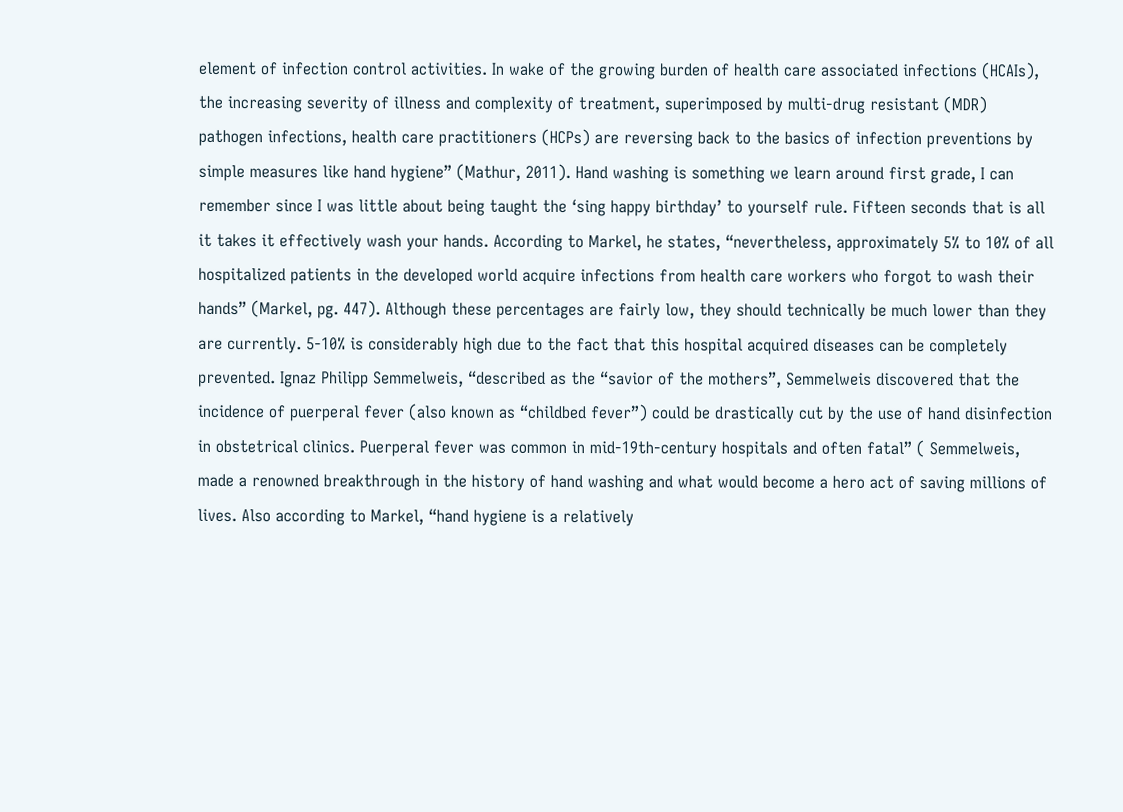element of infection control activities. In wake of the growing burden of health care associated infections (HCAIs), the increasing severity of illness and complexity of treatment, superimposed by multi-drug resistant (MDR) pathogen infections, health care practitioners (HCPs) are reversing back to the basics of infection preventions by simple measures like hand hygiene” (Mathur, 2011). Hand washing is something we learn around first grade, I can remember since I was little about being taught the ‘sing happy birthday’ to yourself rule. Fifteen seconds that is all it takes it effectively wash your hands. According to Markel, he states, “nevertheless, approximately 5% to 10% of all hospitalized patients in the developed world acquire infections from health care workers who forgot to wash their hands” (Markel, pg. 447). Although these percentages are fairly low, they should technically be much lower than they are currently. 5-10% is considerably high due to the fact that this hospital acquired diseases can be completely prevented. Ignaz Philipp Semmelweis, “described as the “savior of the mothers”, Semmelweis discovered that the incidence of puerperal fever (also known as “childbed fever”) could be drastically cut by the use of hand disinfection in obstetrical clinics. Puerperal fever was common in mid-19th-century hospitals and often fatal” ( Semmelweis, made a renowned breakthrough in the history of hand washing and what would become a hero act of saving millions of lives. Also according to Markel, “hand hygiene is a relatively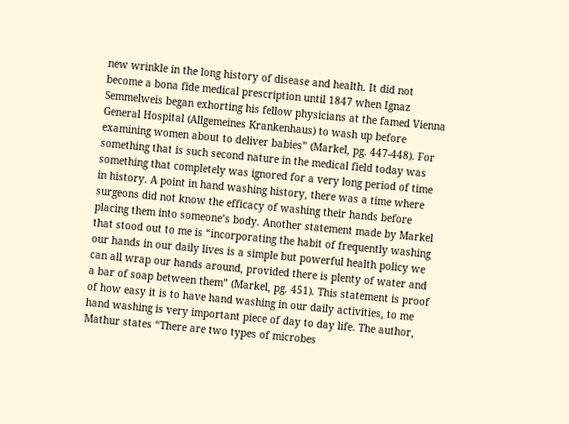new wrinkle in the long history of disease and health. It did not become a bona fide medical prescription until 1847 when Ignaz Semmelweis began exhorting his fellow physicians at the famed Vienna General Hospital (Allgemeines Krankenhaus) to wash up before examining women about to deliver babies” (Markel, pg. 447-448). For something that is such second nature in the medical field today was something that completely was ignored for a very long period of time in history. A point in hand washing history, there was a time where surgeons did not know the efficacy of washing their hands before placing them into someone’s body. Another statement made by Markel that stood out to me is “incorporating the habit of frequently washing our hands in our daily lives is a simple but powerful health policy we can all wrap our hands around, provided there is plenty of water and a bar of soap between them” (Markel, pg. 451). This statement is proof of how easy it is to have hand washing in our daily activities, to me hand washing is very important piece of day to day life. The author, Mathur states “There are two types of microbes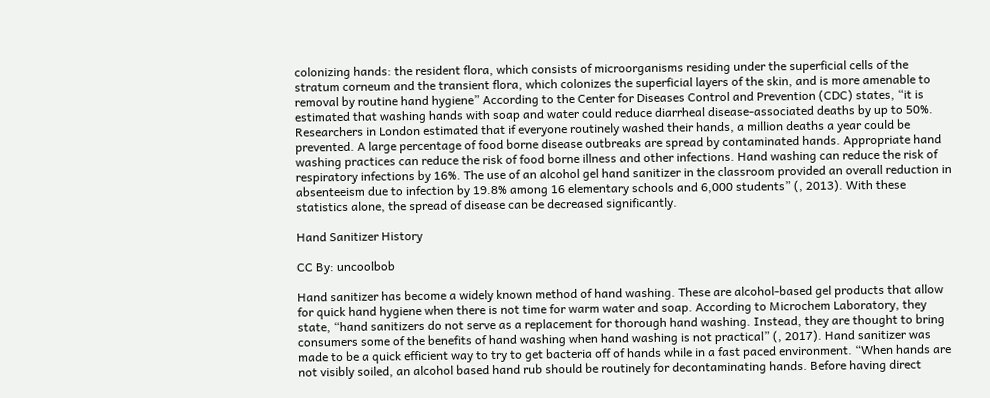colonizing hands: the resident flora, which consists of microorganisms residing under the superficial cells of the stratum corneum and the transient flora, which colonizes the superficial layers of the skin, and is more amenable to removal by routine hand hygiene” According to the Center for Diseases Control and Prevention (CDC) states, “it is estimated that washing hands with soap and water could reduce diarrheal disease-associated deaths by up to 50%. Researchers in London estimated that if everyone routinely washed their hands, a million deaths a year could be prevented. A large percentage of food borne disease outbreaks are spread by contaminated hands. Appropriate hand washing practices can reduce the risk of food borne illness and other infections. Hand washing can reduce the risk of respiratory infections by 16%. The use of an alcohol gel hand sanitizer in the classroom provided an overall reduction in absenteeism due to infection by 19.8% among 16 elementary schools and 6,000 students” (, 2013). With these statistics alone, the spread of disease can be decreased significantly.

Hand Sanitizer History

CC By: uncoolbob

Hand sanitizer has become a widely known method of hand washing. These are alcohol-based gel products that allow for quick hand hygiene when there is not time for warm water and soap. According to Microchem Laboratory, they state, “hand sanitizers do not serve as a replacement for thorough hand washing. Instead, they are thought to bring consumers some of the benefits of hand washing when hand washing is not practical” (, 2017). Hand sanitizer was made to be a quick efficient way to try to get bacteria off of hands while in a fast paced environment. “When hands are not visibly soiled, an alcohol based hand rub should be routinely for decontaminating hands. Before having direct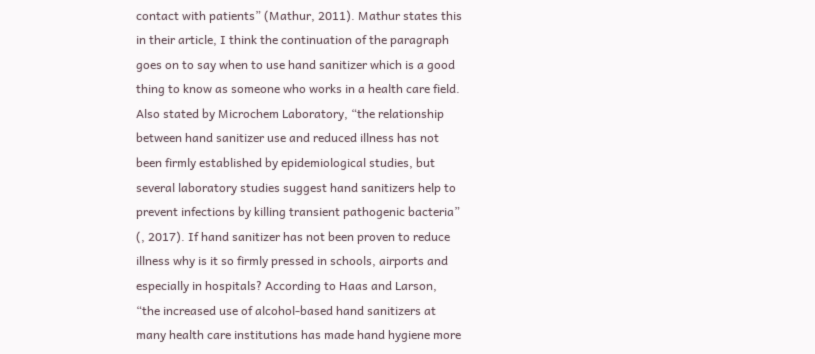contact with patients” (Mathur, 2011). Mathur states this in their article, I think the continuation of the paragraph goes on to say when to use hand sanitizer which is a good thing to know as someone who works in a health care field. Also stated by Microchem Laboratory, “the relationship between hand sanitizer use and reduced illness has not been firmly established by epidemiological studies, but several laboratory studies suggest hand sanitizers help to prevent infections by killing transient pathogenic bacteria” (, 2017). If hand sanitizer has not been proven to reduce illness why is it so firmly pressed in schools, airports and especially in hospitals? According to Haas and Larson, “the increased use of alcohol-based hand sanitizers at many health care institutions has made hand hygiene more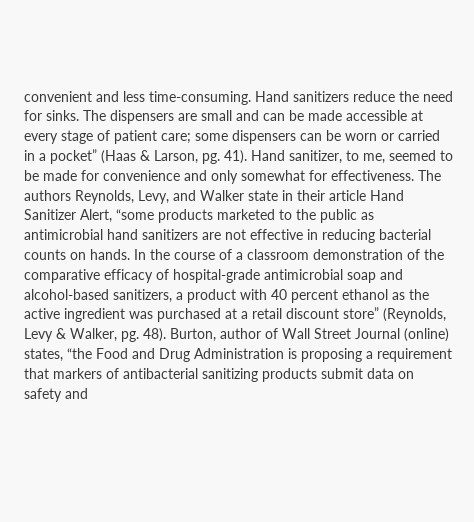convenient and less time-consuming. Hand sanitizers reduce the need for sinks. The dispensers are small and can be made accessible at every stage of patient care; some dispensers can be worn or carried in a pocket” (Haas & Larson, pg. 41). Hand sanitizer, to me, seemed to be made for convenience and only somewhat for effectiveness. The authors Reynolds, Levy, and Walker state in their article Hand Sanitizer Alert, “some products marketed to the public as antimicrobial hand sanitizers are not effective in reducing bacterial counts on hands. In the course of a classroom demonstration of the comparative efficacy of hospital-grade antimicrobial soap and alcohol-based sanitizers, a product with 40 percent ethanol as the active ingredient was purchased at a retail discount store” (Reynolds, Levy & Walker, pg. 48). Burton, author of Wall Street Journal (online) states, “the Food and Drug Administration is proposing a requirement that markers of antibacterial sanitizing products submit data on safety and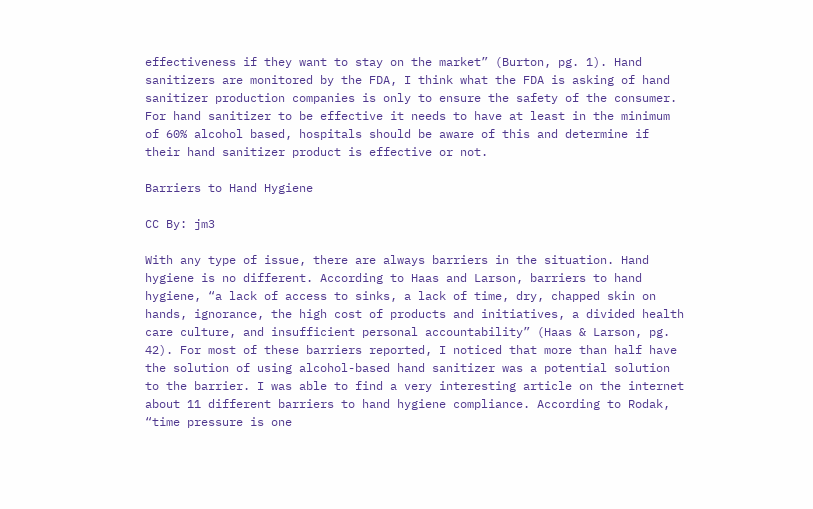effectiveness if they want to stay on the market” (Burton, pg. 1). Hand sanitizers are monitored by the FDA, I think what the FDA is asking of hand sanitizer production companies is only to ensure the safety of the consumer. For hand sanitizer to be effective it needs to have at least in the minimum of 60% alcohol based, hospitals should be aware of this and determine if their hand sanitizer product is effective or not.

Barriers to Hand Hygiene

CC By: jm3

With any type of issue, there are always barriers in the situation. Hand hygiene is no different. According to Haas and Larson, barriers to hand hygiene, “a lack of access to sinks, a lack of time, dry, chapped skin on hands, ignorance, the high cost of products and initiatives, a divided health care culture, and insufficient personal accountability” (Haas & Larson, pg. 42). For most of these barriers reported, I noticed that more than half have the solution of using alcohol-based hand sanitizer was a potential solution to the barrier. I was able to find a very interesting article on the internet about 11 different barriers to hand hygiene compliance. According to Rodak, “time pressure is one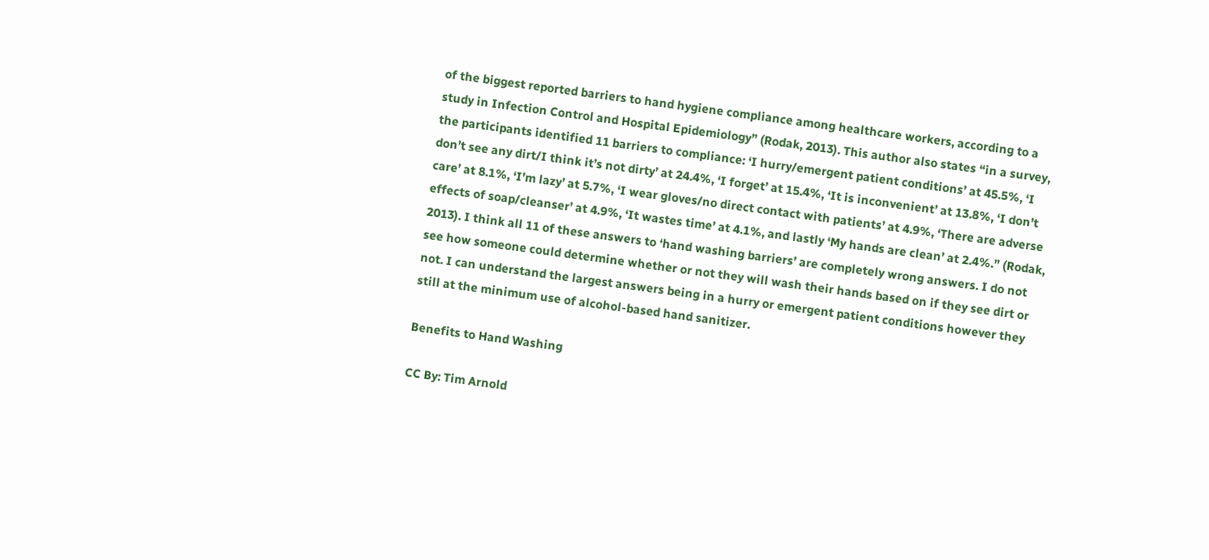of the biggest reported barriers to hand hygiene compliance among healthcare workers, according to a study in Infection Control and Hospital Epidemiology” (Rodak, 2013). This author also states “in a survey, the participants identified 11 barriers to compliance: ‘I hurry/emergent patient conditions’ at 45.5%, ‘I don’t see any dirt/I think it’s not dirty’ at 24.4%, ‘I forget’ at 15.4%, ‘It is inconvenient’ at 13.8%, ‘I don’t care’ at 8.1%, ‘I’m lazy’ at 5.7%, ‘I wear gloves/no direct contact with patients’ at 4.9%, ‘There are adverse effects of soap/cleanser’ at 4.9%, ‘It wastes time’ at 4.1%, and lastly ‘My hands are clean’ at 2.4%.” (Rodak, 2013). I think all 11 of these answers to ‘hand washing barriers’ are completely wrong answers. I do not see how someone could determine whether or not they will wash their hands based on if they see dirt or not. I can understand the largest answers being in a hurry or emergent patient conditions however they still at the minimum use of alcohol-based hand sanitizer.

Benefits to Hand Washing

CC By: Tim Arnold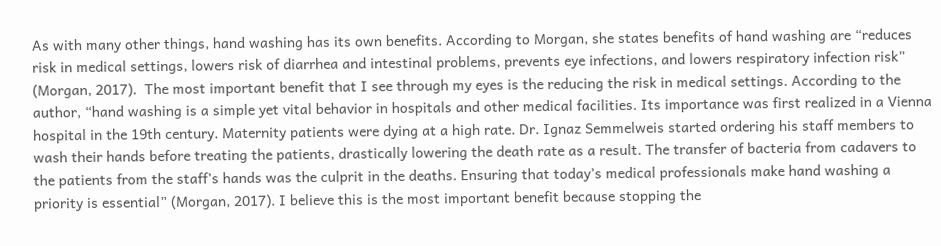As with many other things, hand washing has its own benefits. According to Morgan, she states benefits of hand washing are “reduces risk in medical settings, lowers risk of diarrhea and intestinal problems, prevents eye infections, and lowers respiratory infection risk” (Morgan, 2017).  The most important benefit that I see through my eyes is the reducing the risk in medical settings. According to the author, “hand washing is a simple yet vital behavior in hospitals and other medical facilities. Its importance was first realized in a Vienna hospital in the 19th century. Maternity patients were dying at a high rate. Dr. Ignaz Semmelweis started ordering his staff members to wash their hands before treating the patients, drastically lowering the death rate as a result. The transfer of bacteria from cadavers to the patients from the staff’s hands was the culprit in the deaths. Ensuring that today’s medical professionals make hand washing a priority is essential” (Morgan, 2017). I believe this is the most important benefit because stopping the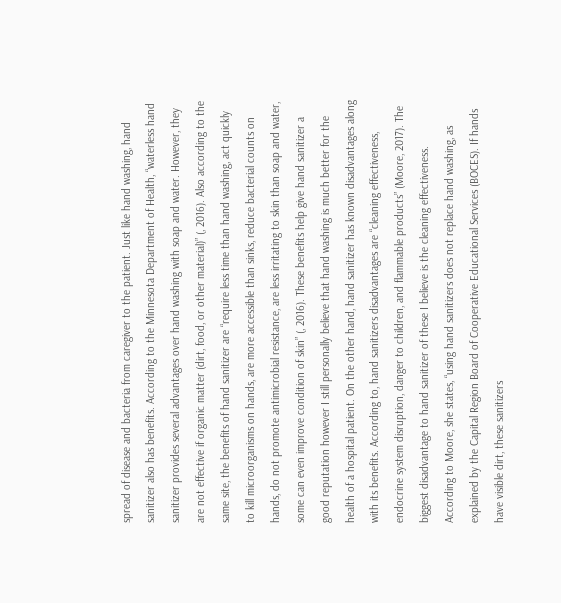spread of disease and bacteria from caregiver to the patient. Just like hand washing, hand sanitizer also has benefits. According to the Minnesota Department of Health, “waterless hand sanitizer provides several advantages over hand washing with soap and water. However, they are not effective if organic matter (dirt, food, or other material)” (, 2016). Also according to the same site, the benefits of hand sanitizer are “require less time than hand washing, act quickly to kill microorganisms on hands, are more accessible than sinks, reduce bacterial counts on hands, do not promote antimicrobial resistance, are less irritating to skin than soap and water, some can even improve condition of skin” (, 2016). These benefits help give hand sanitizer a good reputation however I still personally believe that hand washing is much better for the health of a hospital patient. On the other hand, hand sanitizer has known disadvantages along with its benefits. According to, hand sanitizers disadvantages are “cleaning effectiveness, endocrine system disruption, danger to children, and flammable products” (Moore, 2017). The biggest disadvantage to hand sanitizer of these I believe is the cleaning effectiveness. According to Moore, she states, “using hand sanitizers does not replace hand washing, as explained by the Capital Region Board of Cooperative Educational Services (BOCES). If hands have visible dirt, these sanitizers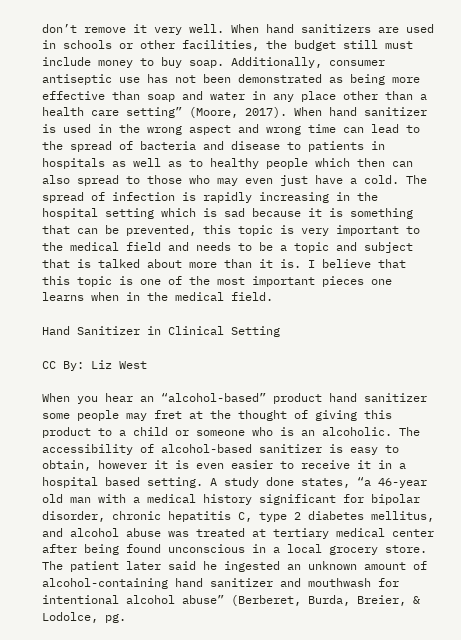don’t remove it very well. When hand sanitizers are used in schools or other facilities, the budget still must include money to buy soap. Additionally, consumer antiseptic use has not been demonstrated as being more effective than soap and water in any place other than a health care setting” (Moore, 2017). When hand sanitizer is used in the wrong aspect and wrong time can lead to the spread of bacteria and disease to patients in hospitals as well as to healthy people which then can also spread to those who may even just have a cold. The spread of infection is rapidly increasing in the hospital setting which is sad because it is something that can be prevented, this topic is very important to the medical field and needs to be a topic and subject that is talked about more than it is. I believe that this topic is one of the most important pieces one learns when in the medical field.

Hand Sanitizer in Clinical Setting

CC By: Liz West

When you hear an “alcohol-based” product hand sanitizer some people may fret at the thought of giving this product to a child or someone who is an alcoholic. The accessibility of alcohol-based sanitizer is easy to obtain, however it is even easier to receive it in a hospital based setting. A study done states, “a 46-year old man with a medical history significant for bipolar disorder, chronic hepatitis C, type 2 diabetes mellitus, and alcohol abuse was treated at tertiary medical center after being found unconscious in a local grocery store. The patient later said he ingested an unknown amount of alcohol-containing hand sanitizer and mouthwash for intentional alcohol abuse” (Berberet, Burda, Breier, & Lodolce, pg.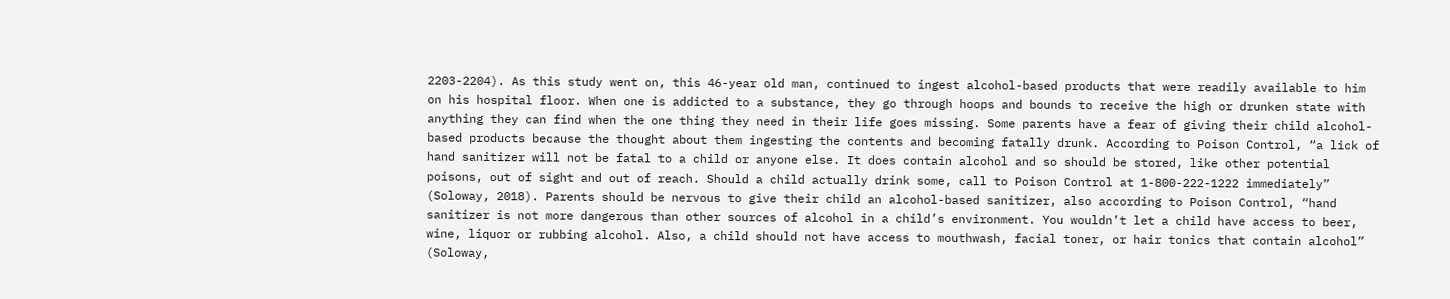2203-2204). As this study went on, this 46-year old man, continued to ingest alcohol-based products that were readily available to him on his hospital floor. When one is addicted to a substance, they go through hoops and bounds to receive the high or drunken state with anything they can find when the one thing they need in their life goes missing. Some parents have a fear of giving their child alcohol-based products because the thought about them ingesting the contents and becoming fatally drunk. According to Poison Control, “a lick of hand sanitizer will not be fatal to a child or anyone else. It does contain alcohol and so should be stored, like other potential poisons, out of sight and out of reach. Should a child actually drink some, call to Poison Control at 1-800-222-1222 immediately” (Soloway, 2018). Parents should be nervous to give their child an alcohol-based sanitizer, also according to Poison Control, “hand sanitizer is not more dangerous than other sources of alcohol in a child’s environment. You wouldn’t let a child have access to beer, wine, liquor or rubbing alcohol. Also, a child should not have access to mouthwash, facial toner, or hair tonics that contain alcohol” (Soloway,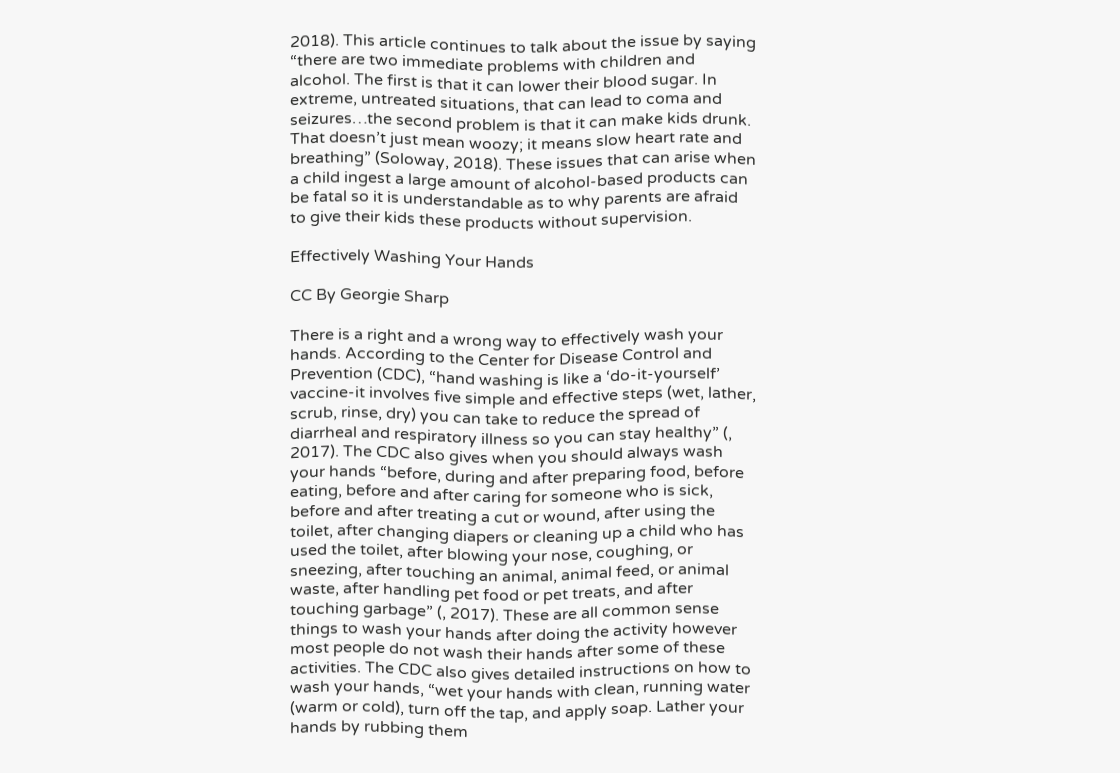2018). This article continues to talk about the issue by saying “there are two immediate problems with children and alcohol. The first is that it can lower their blood sugar. In extreme, untreated situations, that can lead to coma and seizures…the second problem is that it can make kids drunk. That doesn’t just mean woozy; it means slow heart rate and breathing” (Soloway, 2018). These issues that can arise when a child ingest a large amount of alcohol-based products can be fatal so it is understandable as to why parents are afraid to give their kids these products without supervision.

Effectively Washing Your Hands

CC By Georgie Sharp

There is a right and a wrong way to effectively wash your hands. According to the Center for Disease Control and Prevention (CDC), “hand washing is like a ‘do-it-yourself’ vaccine-it involves five simple and effective steps (wet, lather, scrub, rinse, dry) you can take to reduce the spread of diarrheal and respiratory illness so you can stay healthy” (, 2017). The CDC also gives when you should always wash your hands “before, during and after preparing food, before eating, before and after caring for someone who is sick, before and after treating a cut or wound, after using the toilet, after changing diapers or cleaning up a child who has used the toilet, after blowing your nose, coughing, or sneezing, after touching an animal, animal feed, or animal waste, after handling pet food or pet treats, and after touching garbage” (, 2017). These are all common sense things to wash your hands after doing the activity however most people do not wash their hands after some of these activities. The CDC also gives detailed instructions on how to wash your hands, “wet your hands with clean, running water (warm or cold), turn off the tap, and apply soap. Lather your hands by rubbing them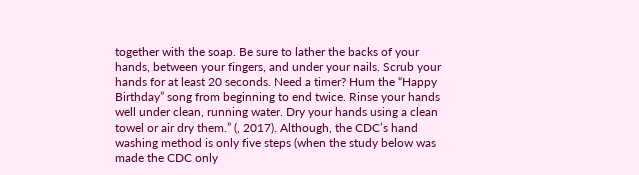together with the soap. Be sure to lather the backs of your hands, between your fingers, and under your nails. Scrub your hands for at least 20 seconds. Need a timer? Hum the “Happy Birthday” song from beginning to end twice. Rinse your hands well under clean, running water. Dry your hands using a clean towel or air dry them.” (, 2017). Although, the CDC’s hand washing method is only five steps (when the study below was made the CDC only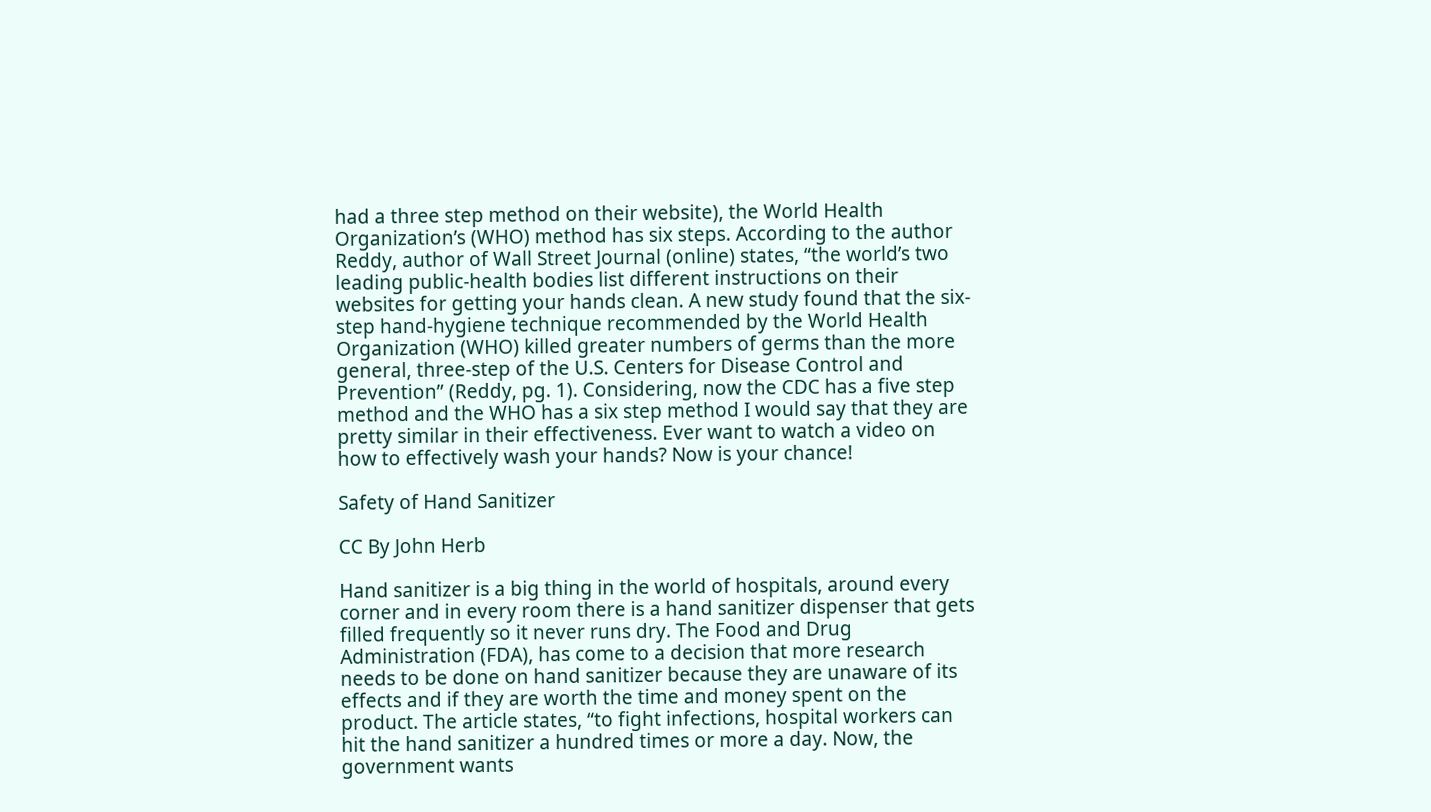had a three step method on their website), the World Health Organization’s (WHO) method has six steps. According to the author Reddy, author of Wall Street Journal (online) states, “the world’s two leading public-health bodies list different instructions on their websites for getting your hands clean. A new study found that the six-step hand-hygiene technique recommended by the World Health Organization (WHO) killed greater numbers of germs than the more general, three-step of the U.S. Centers for Disease Control and Prevention” (Reddy, pg. 1). Considering, now the CDC has a five step method and the WHO has a six step method I would say that they are pretty similar in their effectiveness. Ever want to watch a video on how to effectively wash your hands? Now is your chance!

Safety of Hand Sanitizer

CC By John Herb

Hand sanitizer is a big thing in the world of hospitals, around every corner and in every room there is a hand sanitizer dispenser that gets filled frequently so it never runs dry. The Food and Drug Administration (FDA), has come to a decision that more research needs to be done on hand sanitizer because they are unaware of its effects and if they are worth the time and money spent on the product. The article states, “to fight infections, hospital workers can hit the hand sanitizer a hundred times or more a day. Now, the government wants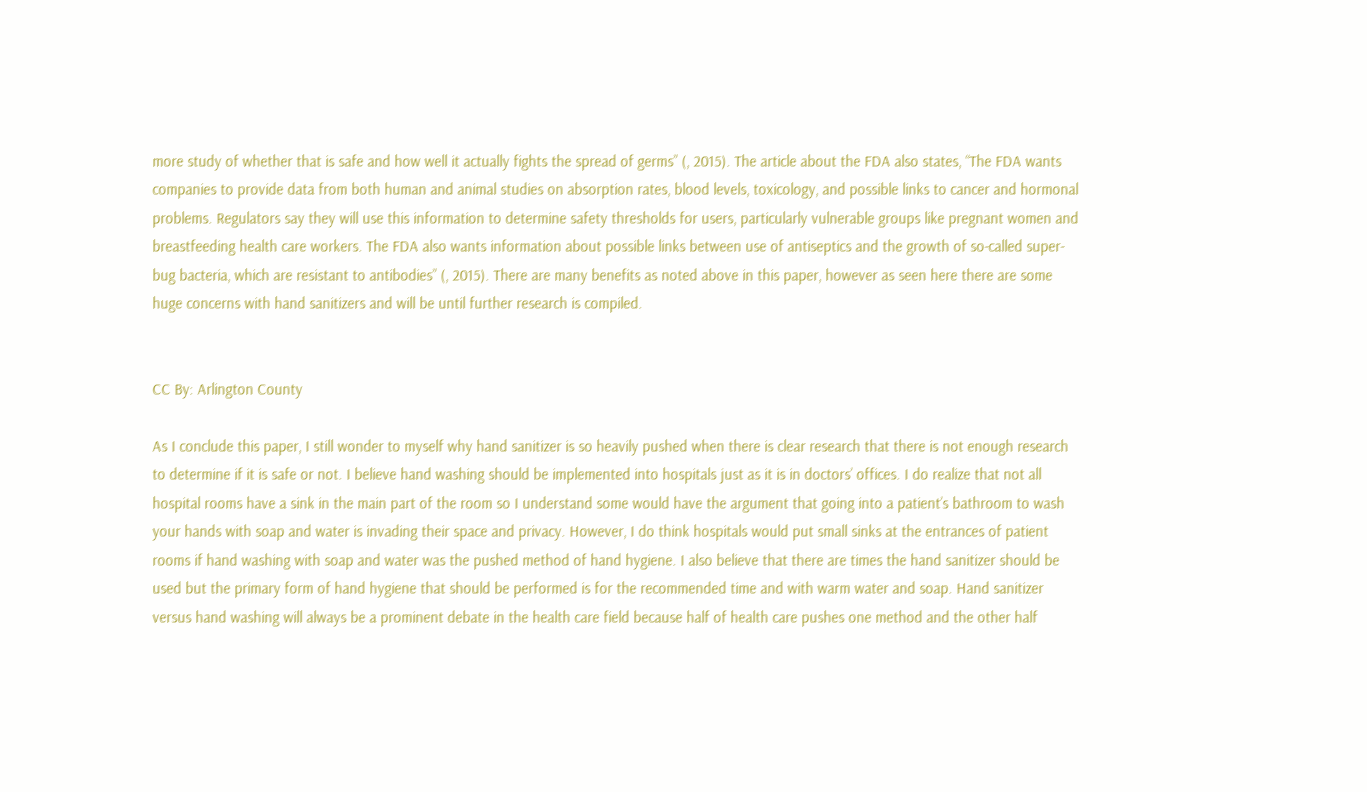more study of whether that is safe and how well it actually fights the spread of germs” (, 2015). The article about the FDA also states, “The FDA wants companies to provide data from both human and animal studies on absorption rates, blood levels, toxicology, and possible links to cancer and hormonal problems. Regulators say they will use this information to determine safety thresholds for users, particularly vulnerable groups like pregnant women and breastfeeding health care workers. The FDA also wants information about possible links between use of antiseptics and the growth of so-called super-bug bacteria, which are resistant to antibodies” (, 2015). There are many benefits as noted above in this paper, however as seen here there are some huge concerns with hand sanitizers and will be until further research is compiled.


CC By: Arlington County

As I conclude this paper, I still wonder to myself why hand sanitizer is so heavily pushed when there is clear research that there is not enough research to determine if it is safe or not. I believe hand washing should be implemented into hospitals just as it is in doctors’ offices. I do realize that not all hospital rooms have a sink in the main part of the room so I understand some would have the argument that going into a patient’s bathroom to wash your hands with soap and water is invading their space and privacy. However, I do think hospitals would put small sinks at the entrances of patient rooms if hand washing with soap and water was the pushed method of hand hygiene. I also believe that there are times the hand sanitizer should be used but the primary form of hand hygiene that should be performed is for the recommended time and with warm water and soap. Hand sanitizer versus hand washing will always be a prominent debate in the health care field because half of health care pushes one method and the other half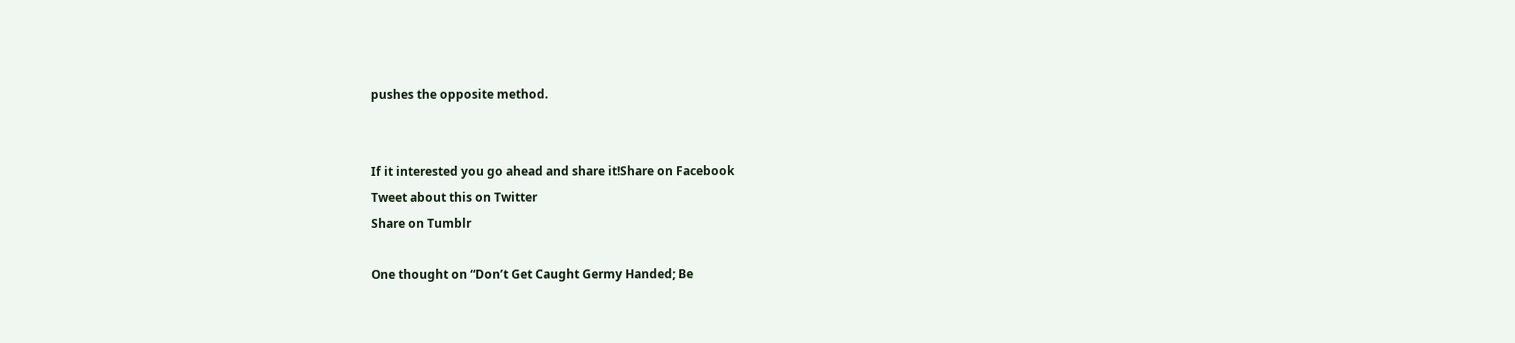pushes the opposite method.


If it interested you go ahead and share it!Share on Facebook
Tweet about this on Twitter
Share on Tumblr

One thought on “Don’t Get Caught Germy Handed; Be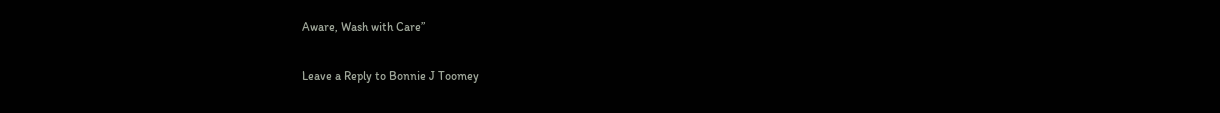Aware, Wash with Care”

Leave a Reply to Bonnie J Toomey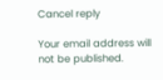Cancel reply

Your email address will not be published.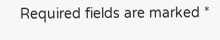Required fields are marked *